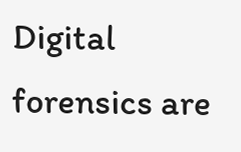Digital forensics are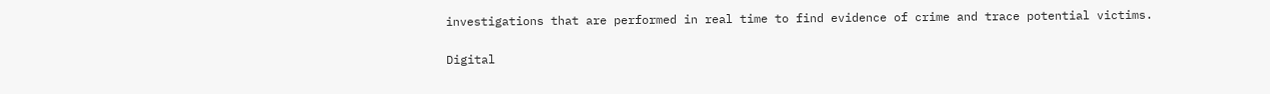investigations that are performed in real time to find evidence of crime and trace potential victims.

Digital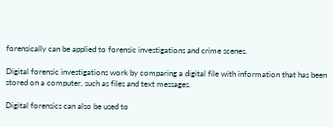forensically can be applied to forensic investigations and crime scenes.

Digital forensic investigations work by comparing a digital file with information that has been stored on a computer, such as files and text messages.

Digital forensics can also be used to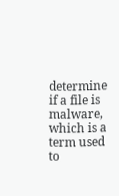determine if a file is malware, which is a term used to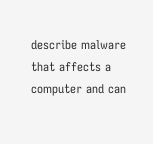describe malware that affects a computer and can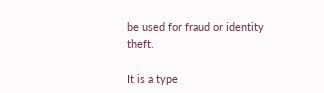be used for fraud or identity theft.

It is a type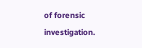of forensic investigation.